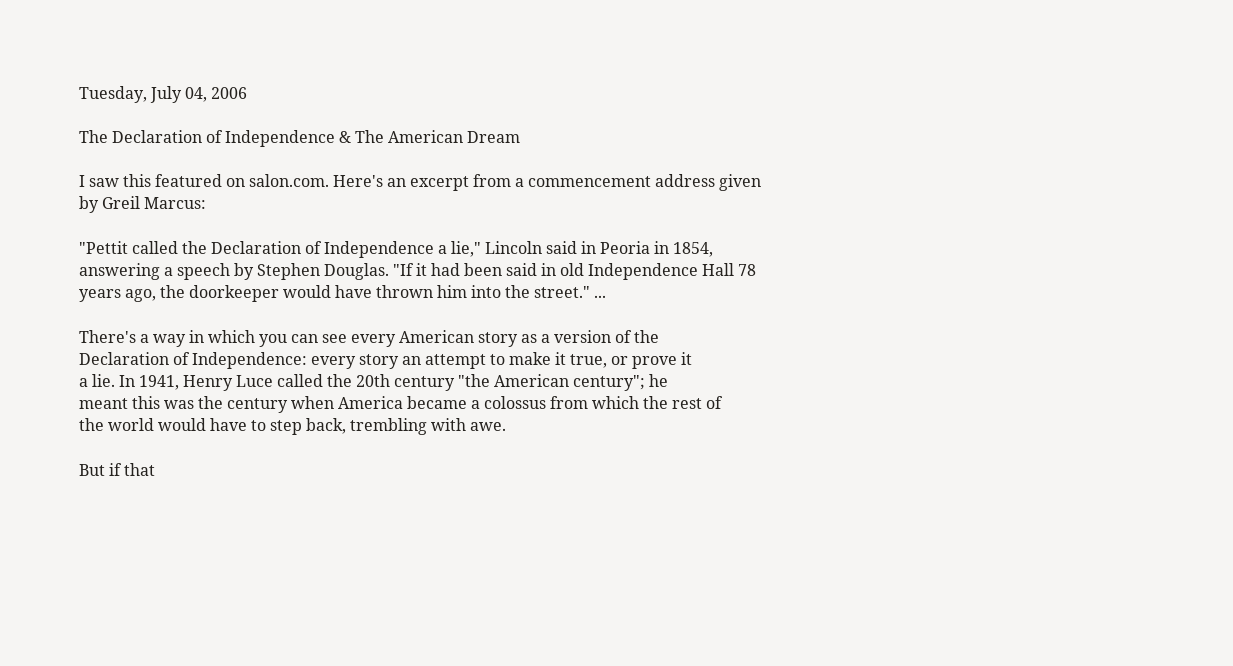Tuesday, July 04, 2006

The Declaration of Independence & The American Dream

I saw this featured on salon.com. Here's an excerpt from a commencement address given by Greil Marcus:

"Pettit called the Declaration of Independence a lie," Lincoln said in Peoria in 1854, answering a speech by Stephen Douglas. "If it had been said in old Independence Hall 78 years ago, the doorkeeper would have thrown him into the street." ...

There's a way in which you can see every American story as a version of the
Declaration of Independence: every story an attempt to make it true, or prove it
a lie. In 1941, Henry Luce called the 20th century "the American century"; he
meant this was the century when America became a colossus from which the rest of
the world would have to step back, trembling with awe.

But if that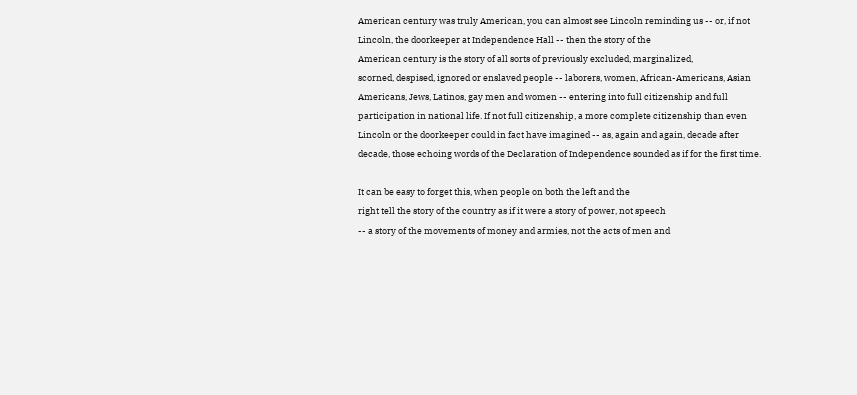American century was truly American, you can almost see Lincoln reminding us -- or, if not Lincoln, the doorkeeper at Independence Hall -- then the story of the
American century is the story of all sorts of previously excluded, marginalized,
scorned, despised, ignored or enslaved people -- laborers, women, African-Americans, Asian Americans, Jews, Latinos, gay men and women -- entering into full citizenship and full participation in national life. If not full citizenship, a more complete citizenship than even Lincoln or the doorkeeper could in fact have imagined -- as, again and again, decade after decade, those echoing words of the Declaration of Independence sounded as if for the first time.

It can be easy to forget this, when people on both the left and the
right tell the story of the country as if it were a story of power, not speech
-- a story of the movements of money and armies, not the acts of men and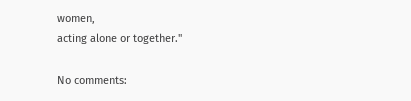women,
acting alone or together."

No comments: